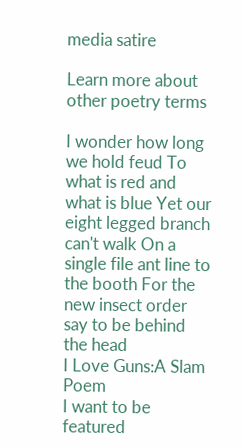media satire

Learn more about other poetry terms

I wonder how long we hold feud To what is red and what is blue Yet our eight legged branch can't walk On a single file ant line to the booth For the new insect order say to be behind the head
I Love Guns:A Slam Poem
I want to be featured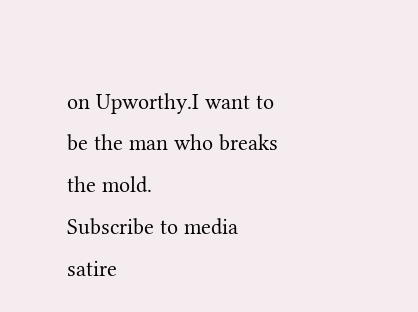on Upworthy.I want to be the man who breaks the mold.
Subscribe to media satire